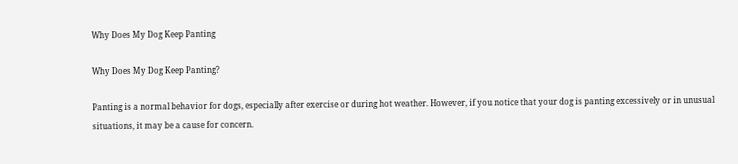Why Does My Dog Keep Panting

Why Does My Dog Keep Panting?

Panting is a normal behavior for dogs, especially after exercise or during hot weather. However, if you notice that your dog is panting excessively or in unusual situations, it may be a cause for concern.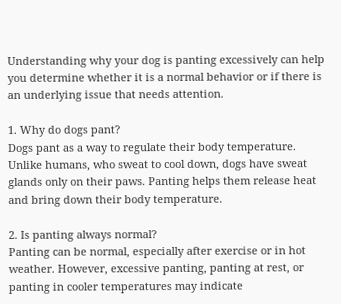Understanding why your dog is panting excessively can help you determine whether it is a normal behavior or if there is an underlying issue that needs attention.

1. Why do dogs pant?
Dogs pant as a way to regulate their body temperature. Unlike humans, who sweat to cool down, dogs have sweat glands only on their paws. Panting helps them release heat and bring down their body temperature.

2. Is panting always normal?
Panting can be normal, especially after exercise or in hot weather. However, excessive panting, panting at rest, or panting in cooler temperatures may indicate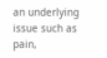an underlying issue such as pain,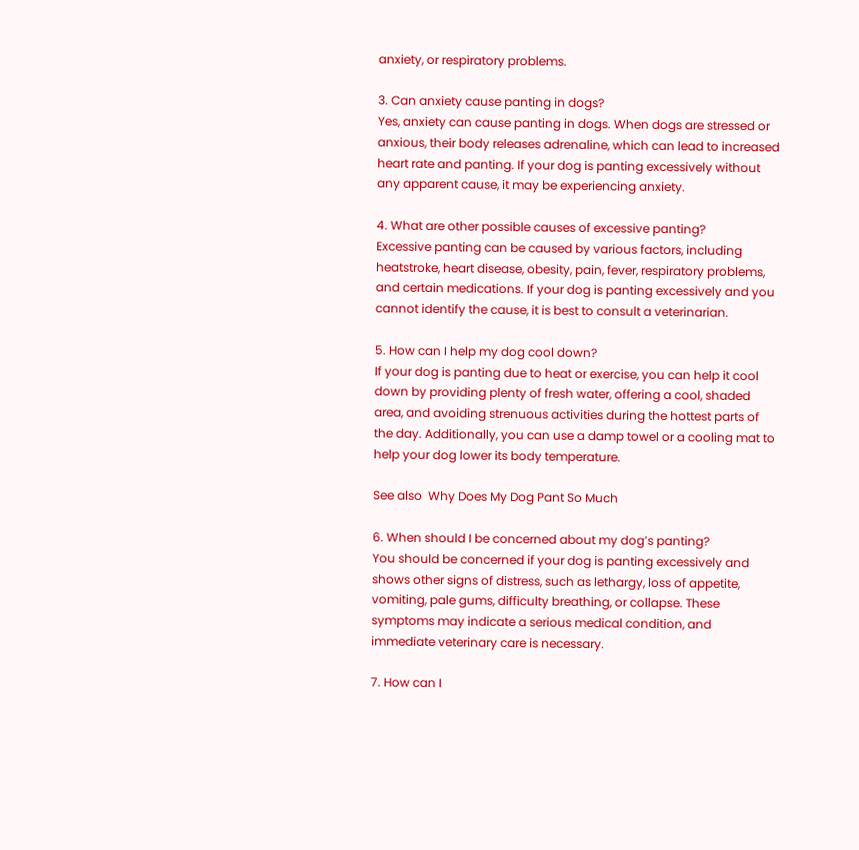anxiety, or respiratory problems.

3. Can anxiety cause panting in dogs?
Yes, anxiety can cause panting in dogs. When dogs are stressed or anxious, their body releases adrenaline, which can lead to increased heart rate and panting. If your dog is panting excessively without any apparent cause, it may be experiencing anxiety.

4. What are other possible causes of excessive panting?
Excessive panting can be caused by various factors, including heatstroke, heart disease, obesity, pain, fever, respiratory problems, and certain medications. If your dog is panting excessively and you cannot identify the cause, it is best to consult a veterinarian.

5. How can I help my dog cool down?
If your dog is panting due to heat or exercise, you can help it cool down by providing plenty of fresh water, offering a cool, shaded area, and avoiding strenuous activities during the hottest parts of the day. Additionally, you can use a damp towel or a cooling mat to help your dog lower its body temperature.

See also  Why Does My Dog Pant So Much

6. When should I be concerned about my dog’s panting?
You should be concerned if your dog is panting excessively and shows other signs of distress, such as lethargy, loss of appetite, vomiting, pale gums, difficulty breathing, or collapse. These symptoms may indicate a serious medical condition, and immediate veterinary care is necessary.

7. How can I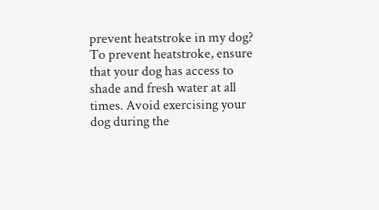prevent heatstroke in my dog?
To prevent heatstroke, ensure that your dog has access to shade and fresh water at all times. Avoid exercising your dog during the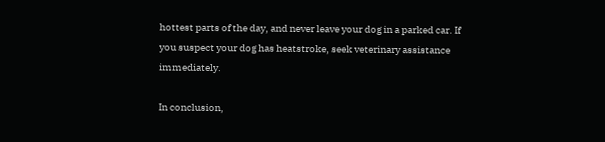hottest parts of the day, and never leave your dog in a parked car. If you suspect your dog has heatstroke, seek veterinary assistance immediately.

In conclusion,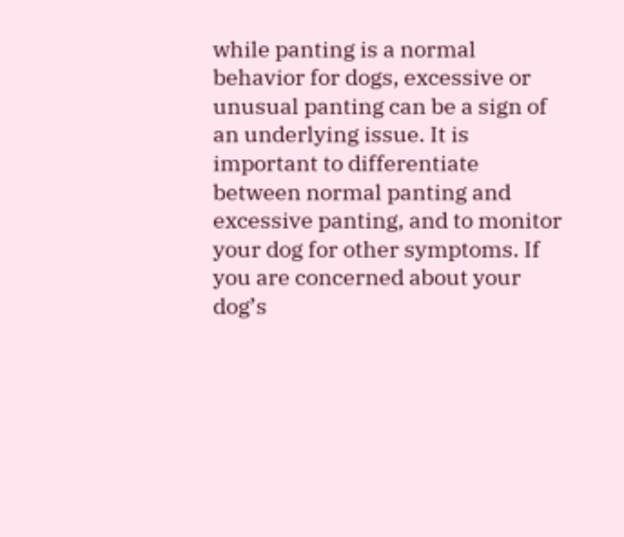while panting is a normal behavior for dogs, excessive or unusual panting can be a sign of an underlying issue. It is important to differentiate between normal panting and excessive panting, and to monitor your dog for other symptoms. If you are concerned about your dog’s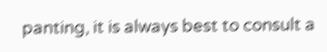panting, it is always best to consult a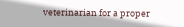veterinarian for a proper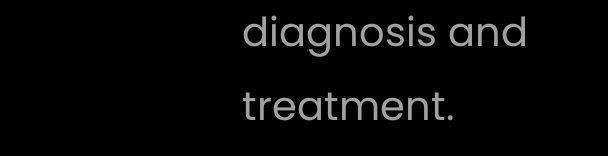diagnosis and treatment.